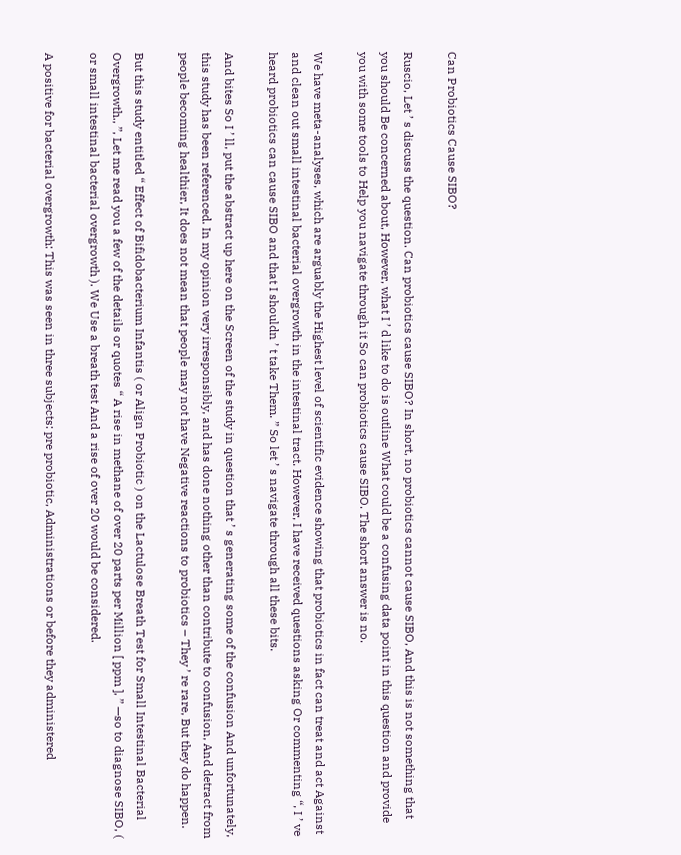Can Probiotics Cause SIBO?

Ruscio, Let ’ s discuss the question. Can probiotics cause SIBO? In short, no probiotics cannot cause SIBO, And this is not something that you should Be concerned about, However, what I ’ d like to do is outline What could be a confusing data point in this question and provide you with some tools to Help you navigate through it So can probiotics cause SIBO. The short answer is no.

We have meta-analyses, which are arguably the Highest level of scientific evidence showing that probiotics in fact can treat and act Against and clean out small intestinal bacterial overgrowth in the intestinal tract. However, I have received questions asking Or commenting “, I ’ ve heard probiotics can cause SIBO and that I shouldn ’ t take Them. ” So let ’ s navigate through all these bits.

And bites So I ’ ll, put the abstract up here on the Screen of the study in question that ’ s generating some of the confusion And unfortunately, this study has been referenced. In my opinion very irresponsibly, and has done nothing other than contribute to confusion, And detract from people becoming healthier, It does not mean that people may not have Negative reactions to probiotics – They ’ re rare, But they do happen.

But this study entitled “ Effect of Bifidobacterium Infantis ( or Align Probiotic ) on the Lactulose Breath Test for Small Intestinal Bacterial Overgrowth., ”, Let me read you a few of the details or quotes “ A rise in methane of over 20 parts per Million [ ppm ], ” —so to diagnose SIBO, ( or small intestinal bacterial overgrowth ). We Use a breath test And a rise of over 20 would be considered.

A positive for bacterial overgrowth: This was seen in three subjects: pre probiotic, Administrations or before they administered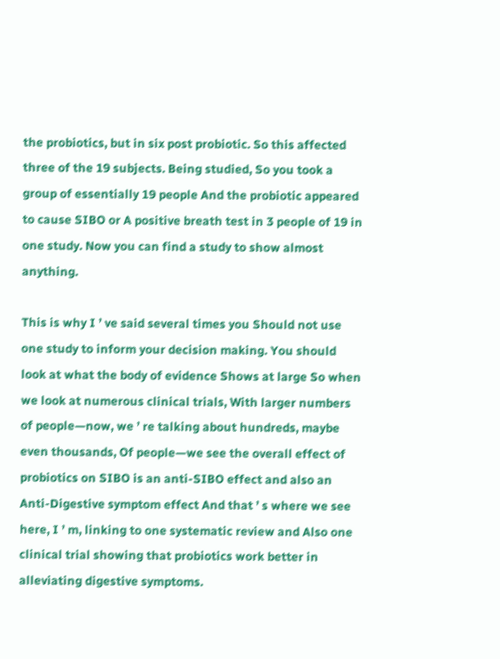the probiotics, but in six post probiotic. So this affected three of the 19 subjects. Being studied, So you took a group of essentially 19 people And the probiotic appeared to cause SIBO or A positive breath test in 3 people of 19 in one study. Now you can find a study to show almost anything.

This is why I ’ ve said several times you Should not use one study to inform your decision making. You should look at what the body of evidence Shows at large So when we look at numerous clinical trials, With larger numbers of people—now, we ’ re talking about hundreds, maybe even thousands, Of people—we see the overall effect of probiotics on SIBO is an anti-SIBO effect and also an Anti-Digestive symptom effect And that ’ s where we see here, I ’ m, linking to one systematic review and Also one clinical trial showing that probiotics work better in alleviating digestive symptoms.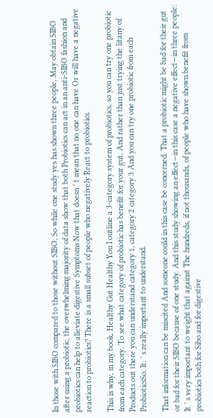In those with SIBO compared to those without SIBO, So while one study yes has shown three people, May obtain SIBO after using a probiotic, the overwhelming majority of data show that both Probiotics can act in an anti-SIBO fashion and probiotics can help to alleviate digestive Symptoms Now that doesn ’ t mean that no one can have Or will have a negative reaction to probiotics? There is a small subset of people who negatively React to probiotics.

This is why, in my book, Healthy Gut Healthy You I outline a 3-category system of probiotics, so you can try one probiotic from each category. To see what category of probiotic has benefit for your gut, And rather than just trying the litany of Products out there you can understand category 1, category 2 category 3 And you can try one probiotic from each ProbioticsSo. It. ’ s really important to understand.

That information can be miscited And someone could in this case be concerned. That a probiotic might be bad for their gut or bad for their SIBO because of one study. And this study showing an effect—in this case a negative effect—in three people: It ’ s very important to weight that against The hundreds, if not thousands, of people who have shown benefit from probiotics both for Sibo and for digestive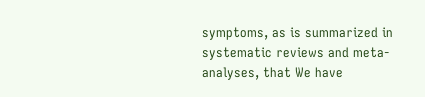symptoms, as is summarized in systematic reviews and meta-analyses, that We have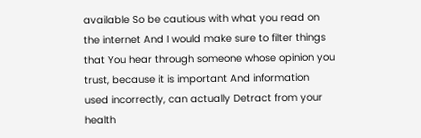available So be cautious with what you read on the internet And I would make sure to filter things that You hear through someone whose opinion you trust, because it is important And information used incorrectly, can actually Detract from your health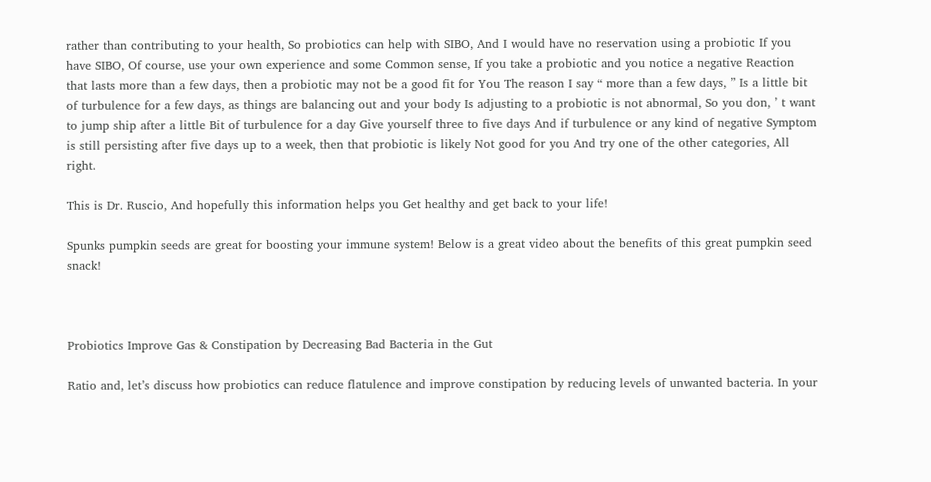rather than contributing to your health, So probiotics can help with SIBO, And I would have no reservation using a probiotic If you have SIBO, Of course, use your own experience and some Common sense, If you take a probiotic and you notice a negative Reaction that lasts more than a few days, then a probiotic may not be a good fit for You The reason I say “ more than a few days, ” Is a little bit of turbulence for a few days, as things are balancing out and your body Is adjusting to a probiotic is not abnormal, So you don, ’ t want to jump ship after a little Bit of turbulence for a day Give yourself three to five days And if turbulence or any kind of negative Symptom is still persisting after five days up to a week, then that probiotic is likely Not good for you And try one of the other categories, All right.

This is Dr. Ruscio, And hopefully this information helps you Get healthy and get back to your life!

Spunks pumpkin seeds are great for boosting your immune system! Below is a great video about the benefits of this great pumpkin seed snack!



Probiotics Improve Gas & Constipation by Decreasing Bad Bacteria in the Gut

Ratio and, let’s discuss how probiotics can reduce flatulence and improve constipation by reducing levels of unwanted bacteria. In your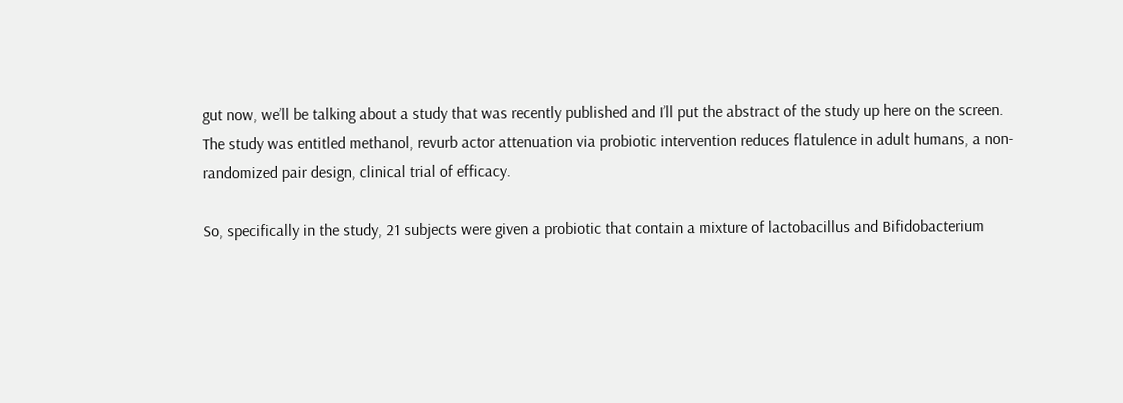gut now, we’ll be talking about a study that was recently published and I’ll put the abstract of the study up here on the screen. The study was entitled methanol, revurb actor attenuation via probiotic intervention reduces flatulence in adult humans, a non-randomized pair design, clinical trial of efficacy.

So, specifically in the study, 21 subjects were given a probiotic that contain a mixture of lactobacillus and Bifidobacterium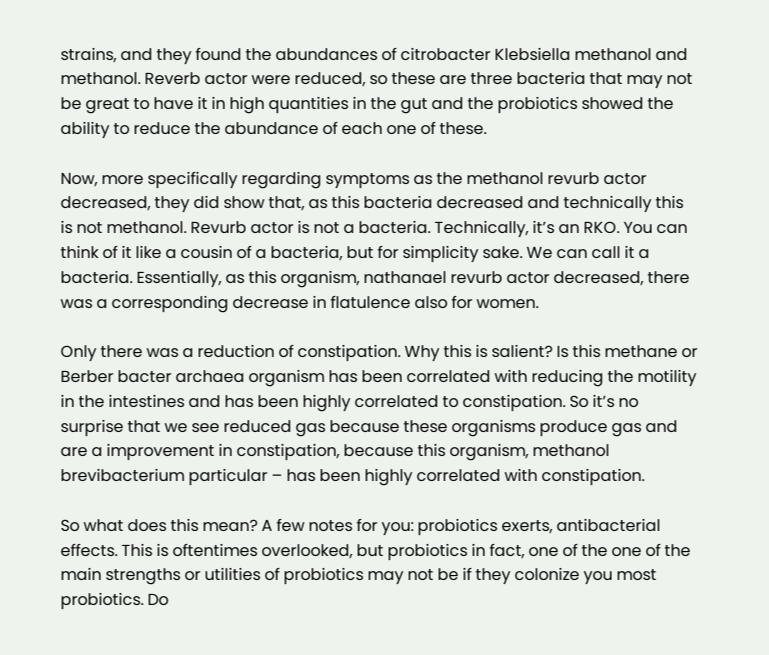strains, and they found the abundances of citrobacter Klebsiella methanol and methanol. Reverb actor were reduced, so these are three bacteria that may not be great to have it in high quantities in the gut and the probiotics showed the ability to reduce the abundance of each one of these.

Now, more specifically regarding symptoms as the methanol revurb actor decreased, they did show that, as this bacteria decreased and technically this is not methanol. Revurb actor is not a bacteria. Technically, it’s an RKO. You can think of it like a cousin of a bacteria, but for simplicity sake. We can call it a bacteria. Essentially, as this organism, nathanael revurb actor decreased, there was a corresponding decrease in flatulence also for women.

Only there was a reduction of constipation. Why this is salient? Is this methane or Berber bacter archaea organism has been correlated with reducing the motility in the intestines and has been highly correlated to constipation. So it’s no surprise that we see reduced gas because these organisms produce gas and are a improvement in constipation, because this organism, methanol brevibacterium particular – has been highly correlated with constipation.

So what does this mean? A few notes for you: probiotics exerts, antibacterial effects. This is oftentimes overlooked, but probiotics in fact, one of the one of the main strengths or utilities of probiotics may not be if they colonize you most probiotics. Do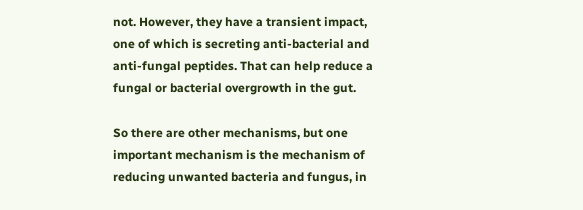not. However, they have a transient impact, one of which is secreting anti-bacterial and anti-fungal peptides. That can help reduce a fungal or bacterial overgrowth in the gut.

So there are other mechanisms, but one important mechanism is the mechanism of reducing unwanted bacteria and fungus, in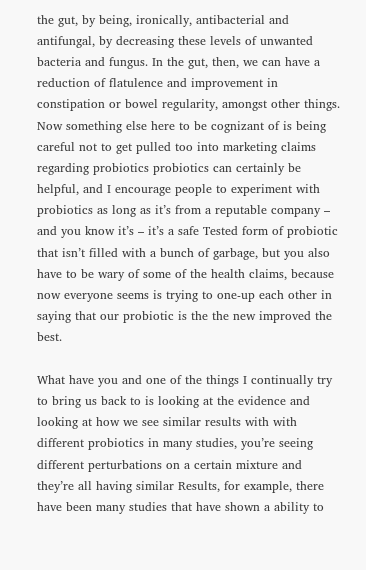the gut, by being, ironically, antibacterial and antifungal, by decreasing these levels of unwanted bacteria and fungus. In the gut, then, we can have a reduction of flatulence and improvement in constipation or bowel regularity, amongst other things. Now something else here to be cognizant of is being careful not to get pulled too into marketing claims regarding probiotics probiotics can certainly be helpful, and I encourage people to experiment with probiotics as long as it’s from a reputable company – and you know it’s – it’s a safe Tested form of probiotic that isn’t filled with a bunch of garbage, but you also have to be wary of some of the health claims, because now everyone seems is trying to one-up each other in saying that our probiotic is the the new improved the best.

What have you and one of the things I continually try to bring us back to is looking at the evidence and looking at how we see similar results with with different probiotics in many studies, you’re seeing different perturbations on a certain mixture and they’re all having similar Results, for example, there have been many studies that have shown a ability to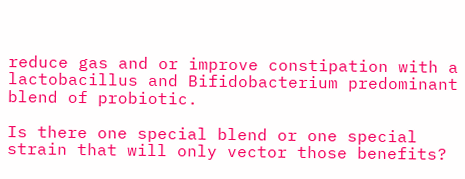reduce gas and or improve constipation with a lactobacillus and Bifidobacterium predominant blend of probiotic.

Is there one special blend or one special strain that will only vector those benefits?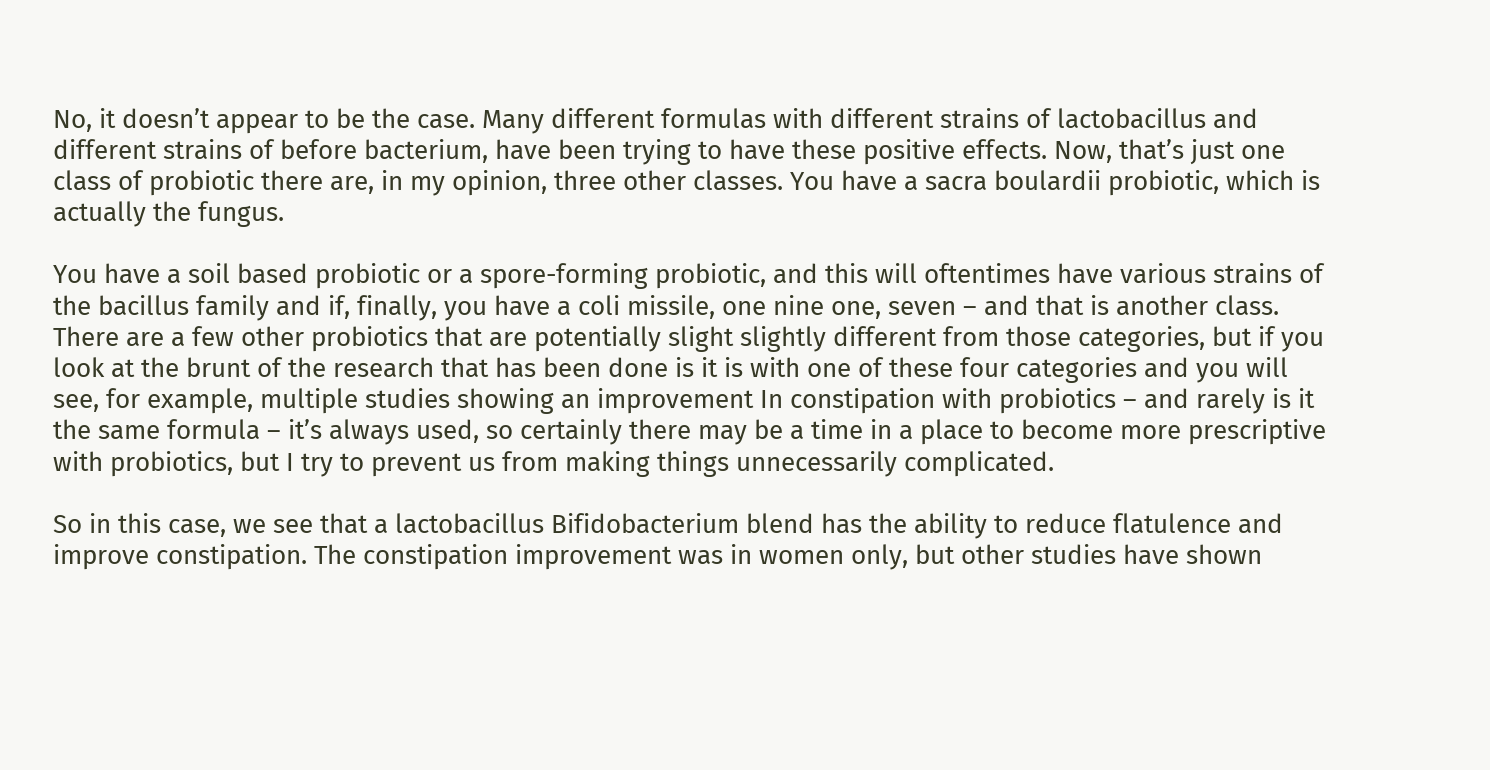No, it doesn’t appear to be the case. Many different formulas with different strains of lactobacillus and different strains of before bacterium, have been trying to have these positive effects. Now, that’s just one class of probiotic there are, in my opinion, three other classes. You have a sacra boulardii probiotic, which is actually the fungus.

You have a soil based probiotic or a spore-forming probiotic, and this will oftentimes have various strains of the bacillus family and if, finally, you have a coli missile, one nine one, seven – and that is another class. There are a few other probiotics that are potentially slight slightly different from those categories, but if you look at the brunt of the research that has been done is it is with one of these four categories and you will see, for example, multiple studies showing an improvement In constipation with probiotics – and rarely is it the same formula – it’s always used, so certainly there may be a time in a place to become more prescriptive with probiotics, but I try to prevent us from making things unnecessarily complicated.

So in this case, we see that a lactobacillus Bifidobacterium blend has the ability to reduce flatulence and improve constipation. The constipation improvement was in women only, but other studies have shown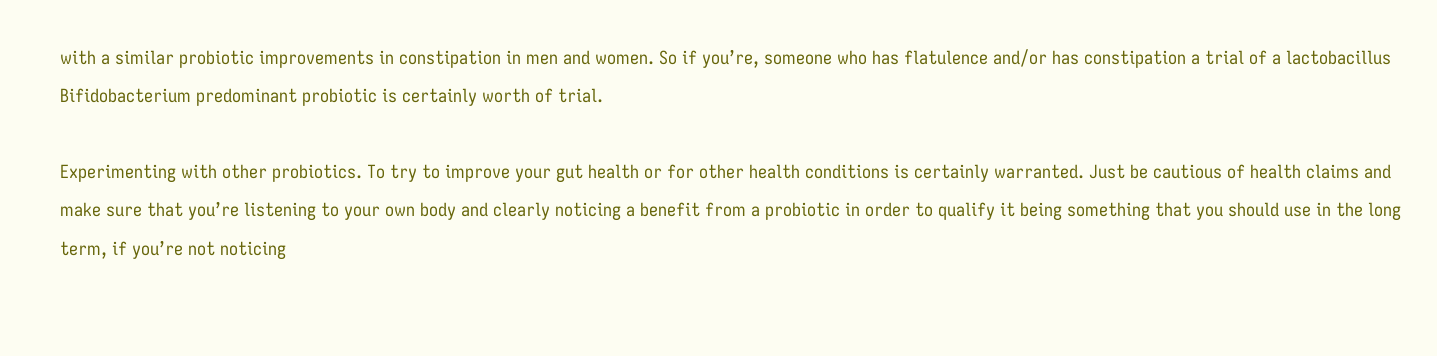with a similar probiotic improvements in constipation in men and women. So if you’re, someone who has flatulence and/or has constipation a trial of a lactobacillus Bifidobacterium predominant probiotic is certainly worth of trial.

Experimenting with other probiotics. To try to improve your gut health or for other health conditions is certainly warranted. Just be cautious of health claims and make sure that you’re listening to your own body and clearly noticing a benefit from a probiotic in order to qualify it being something that you should use in the long term, if you’re not noticing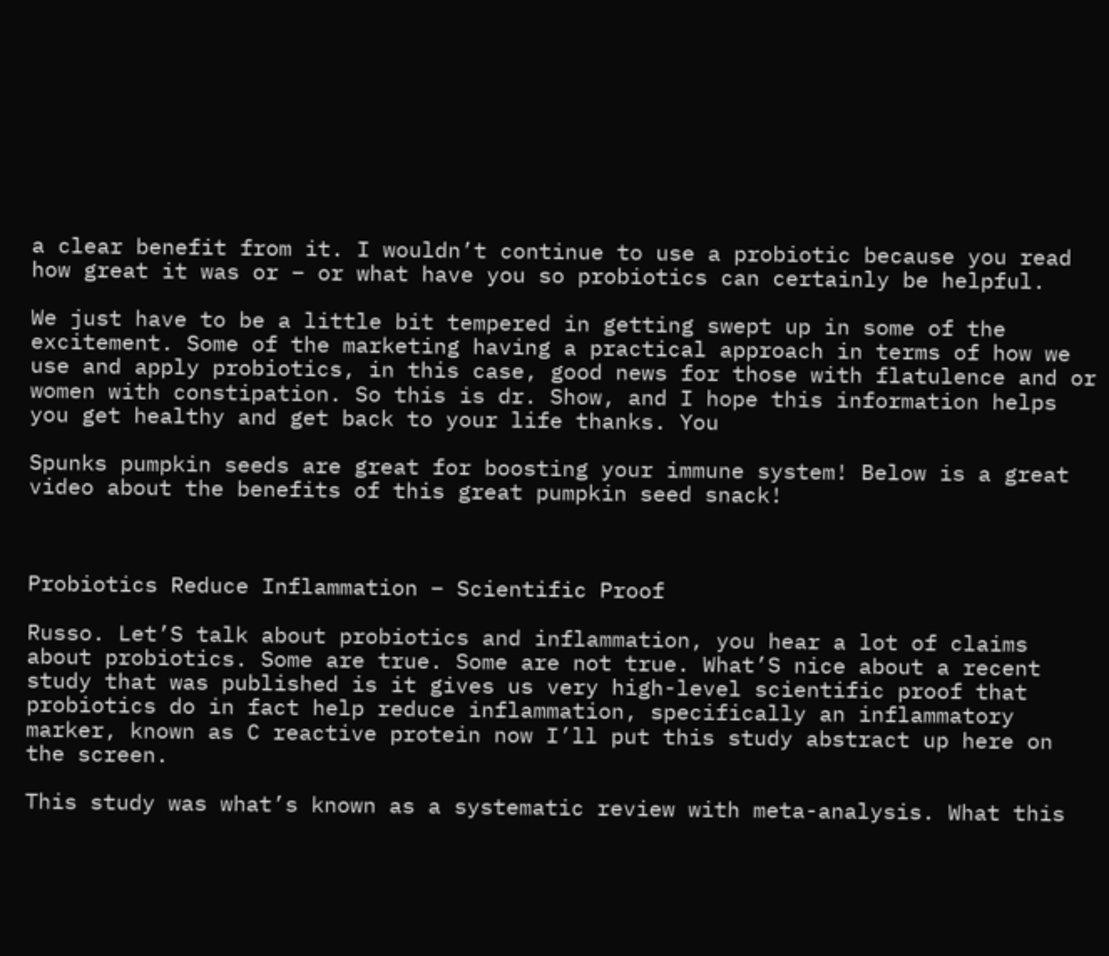a clear benefit from it. I wouldn’t continue to use a probiotic because you read how great it was or – or what have you so probiotics can certainly be helpful.

We just have to be a little bit tempered in getting swept up in some of the excitement. Some of the marketing having a practical approach in terms of how we use and apply probiotics, in this case, good news for those with flatulence and or women with constipation. So this is dr. Show, and I hope this information helps you get healthy and get back to your life thanks. You

Spunks pumpkin seeds are great for boosting your immune system! Below is a great video about the benefits of this great pumpkin seed snack!



Probiotics Reduce Inflammation – Scientific Proof

Russo. Let’S talk about probiotics and inflammation, you hear a lot of claims about probiotics. Some are true. Some are not true. What’S nice about a recent study that was published is it gives us very high-level scientific proof that probiotics do in fact help reduce inflammation, specifically an inflammatory marker, known as C reactive protein now I’ll put this study abstract up here on the screen.

This study was what’s known as a systematic review with meta-analysis. What this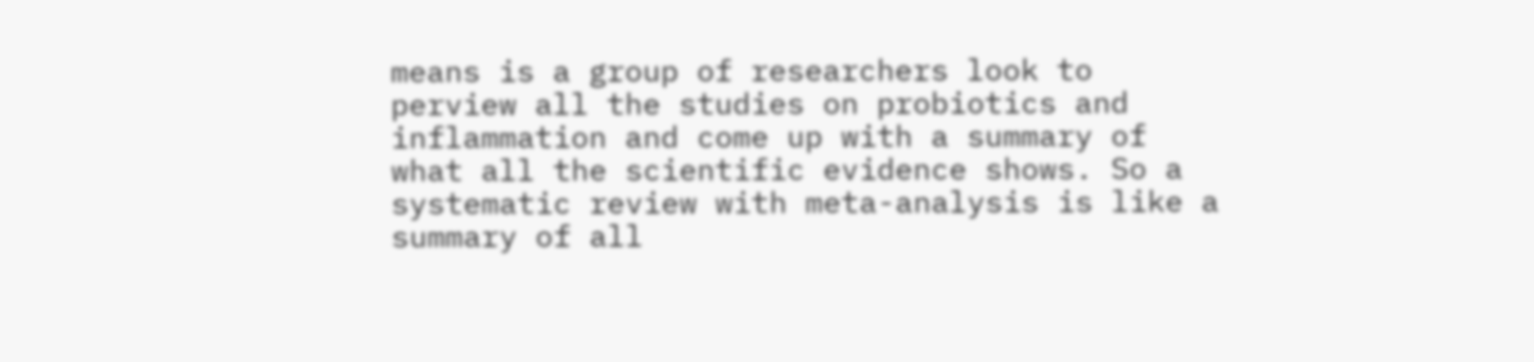means is a group of researchers look to perview all the studies on probiotics and inflammation and come up with a summary of what all the scientific evidence shows. So a systematic review with meta-analysis is like a summary of all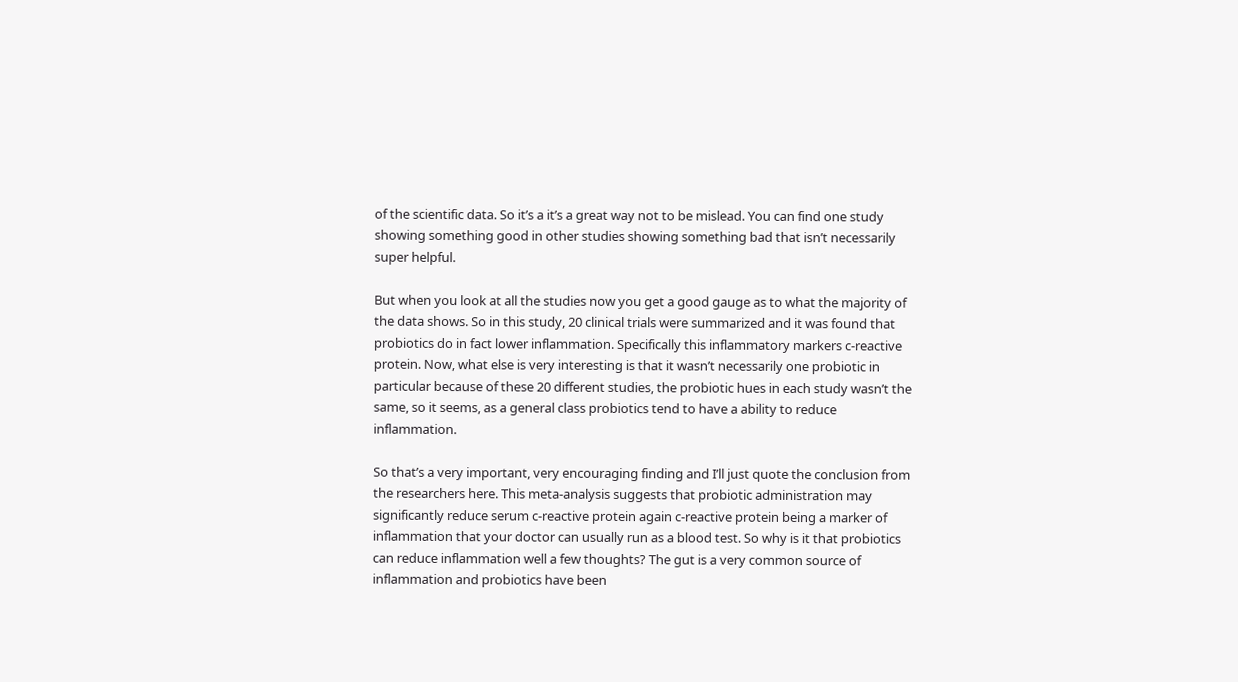of the scientific data. So it’s a it’s a great way not to be mislead. You can find one study showing something good in other studies showing something bad that isn’t necessarily super helpful.

But when you look at all the studies now you get a good gauge as to what the majority of the data shows. So in this study, 20 clinical trials were summarized and it was found that probiotics do in fact lower inflammation. Specifically this inflammatory markers c-reactive protein. Now, what else is very interesting is that it wasn’t necessarily one probiotic in particular because of these 20 different studies, the probiotic hues in each study wasn’t the same, so it seems, as a general class probiotics tend to have a ability to reduce inflammation.

So that’s a very important, very encouraging finding and I’ll just quote the conclusion from the researchers here. This meta-analysis suggests that probiotic administration may significantly reduce serum c-reactive protein again c-reactive protein being a marker of inflammation that your doctor can usually run as a blood test. So why is it that probiotics can reduce inflammation well a few thoughts? The gut is a very common source of inflammation and probiotics have been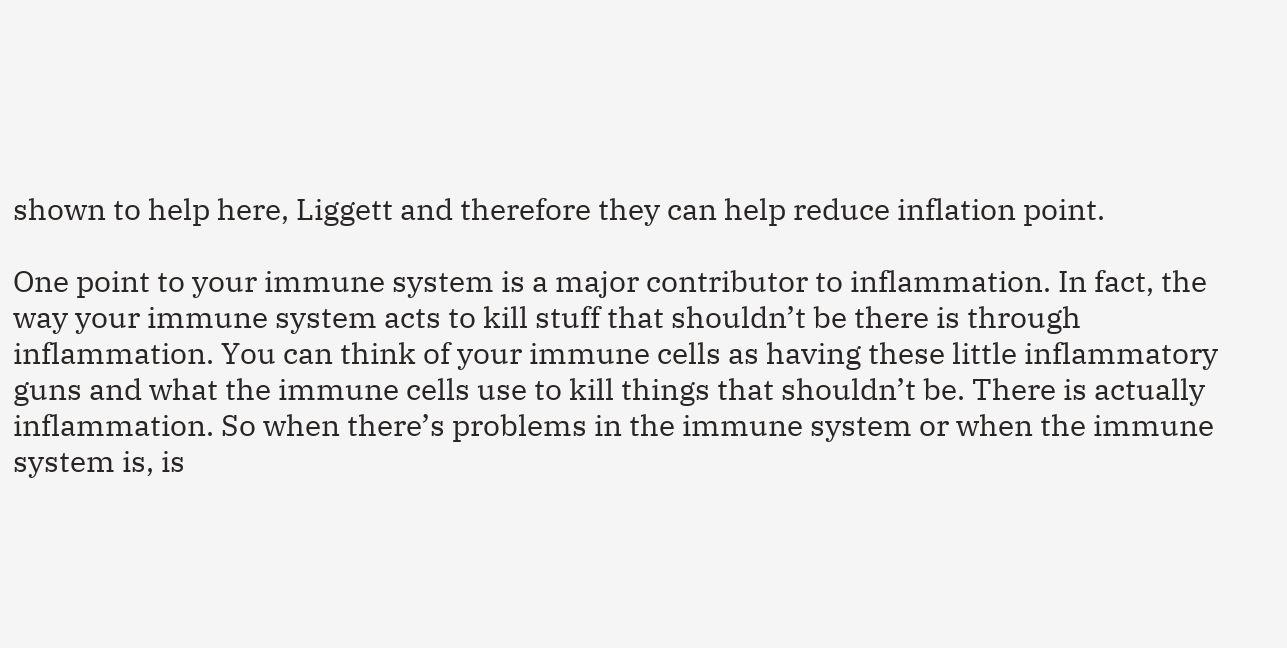shown to help here, Liggett and therefore they can help reduce inflation point.

One point to your immune system is a major contributor to inflammation. In fact, the way your immune system acts to kill stuff that shouldn’t be there is through inflammation. You can think of your immune cells as having these little inflammatory guns and what the immune cells use to kill things that shouldn’t be. There is actually inflammation. So when there’s problems in the immune system or when the immune system is, is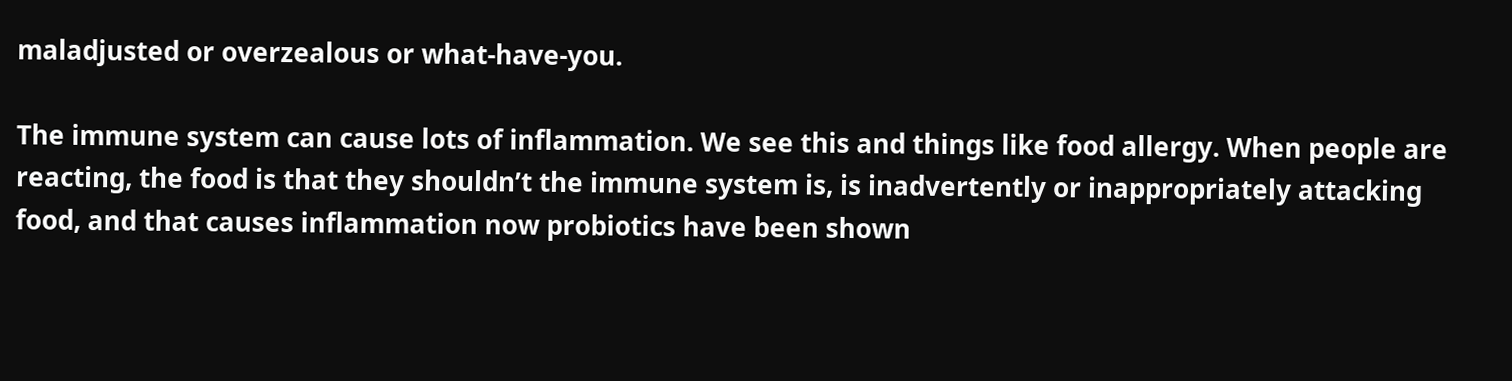maladjusted or overzealous or what-have-you.

The immune system can cause lots of inflammation. We see this and things like food allergy. When people are reacting, the food is that they shouldn’t the immune system is, is inadvertently or inappropriately attacking food, and that causes inflammation now probiotics have been shown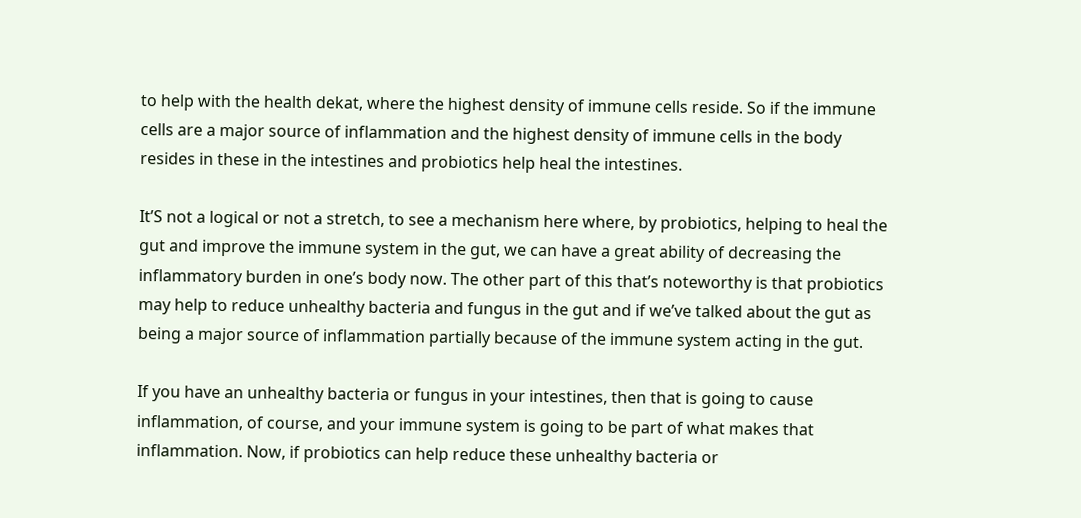to help with the health dekat, where the highest density of immune cells reside. So if the immune cells are a major source of inflammation and the highest density of immune cells in the body resides in these in the intestines and probiotics help heal the intestines.

It’S not a logical or not a stretch, to see a mechanism here where, by probiotics, helping to heal the gut and improve the immune system in the gut, we can have a great ability of decreasing the inflammatory burden in one’s body now. The other part of this that’s noteworthy is that probiotics may help to reduce unhealthy bacteria and fungus in the gut and if we’ve talked about the gut as being a major source of inflammation partially because of the immune system acting in the gut.

If you have an unhealthy bacteria or fungus in your intestines, then that is going to cause inflammation, of course, and your immune system is going to be part of what makes that inflammation. Now, if probiotics can help reduce these unhealthy bacteria or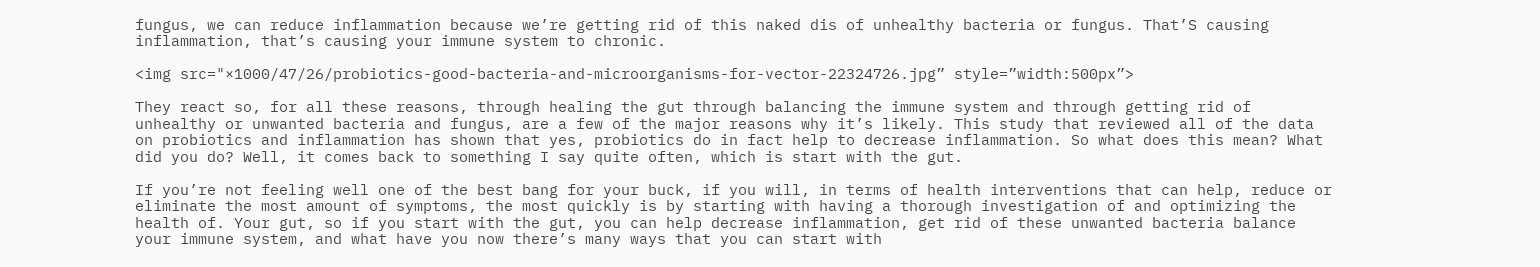fungus, we can reduce inflammation because we’re getting rid of this naked dis of unhealthy bacteria or fungus. That’S causing inflammation, that’s causing your immune system to chronic.

<img src="×1000/47/26/probiotics-good-bacteria-and-microorganisms-for-vector-22324726.jpg” style=”width:500px”>

They react so, for all these reasons, through healing the gut through balancing the immune system and through getting rid of unhealthy or unwanted bacteria and fungus, are a few of the major reasons why it’s likely. This study that reviewed all of the data on probiotics and inflammation has shown that yes, probiotics do in fact help to decrease inflammation. So what does this mean? What did you do? Well, it comes back to something I say quite often, which is start with the gut.

If you’re not feeling well one of the best bang for your buck, if you will, in terms of health interventions that can help, reduce or eliminate the most amount of symptoms, the most quickly is by starting with having a thorough investigation of and optimizing the health of. Your gut, so if you start with the gut, you can help decrease inflammation, get rid of these unwanted bacteria balance your immune system, and what have you now there’s many ways that you can start with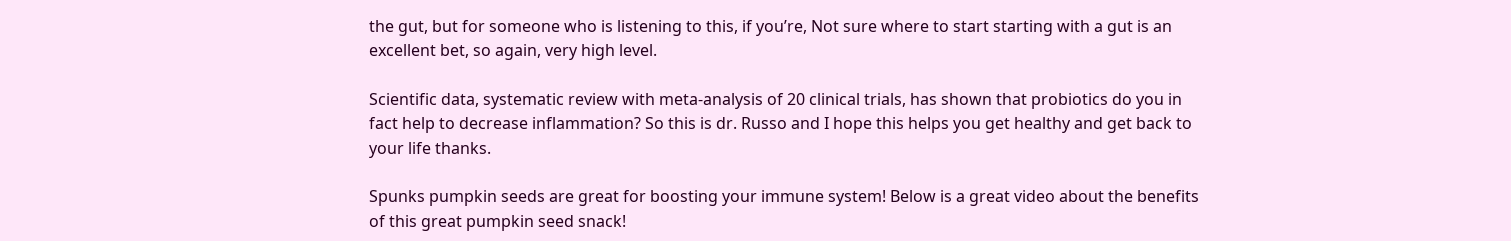the gut, but for someone who is listening to this, if you’re, Not sure where to start starting with a gut is an excellent bet, so again, very high level.

Scientific data, systematic review with meta-analysis of 20 clinical trials, has shown that probiotics do you in fact help to decrease inflammation? So this is dr. Russo and I hope this helps you get healthy and get back to your life thanks.

Spunks pumpkin seeds are great for boosting your immune system! Below is a great video about the benefits of this great pumpkin seed snack!